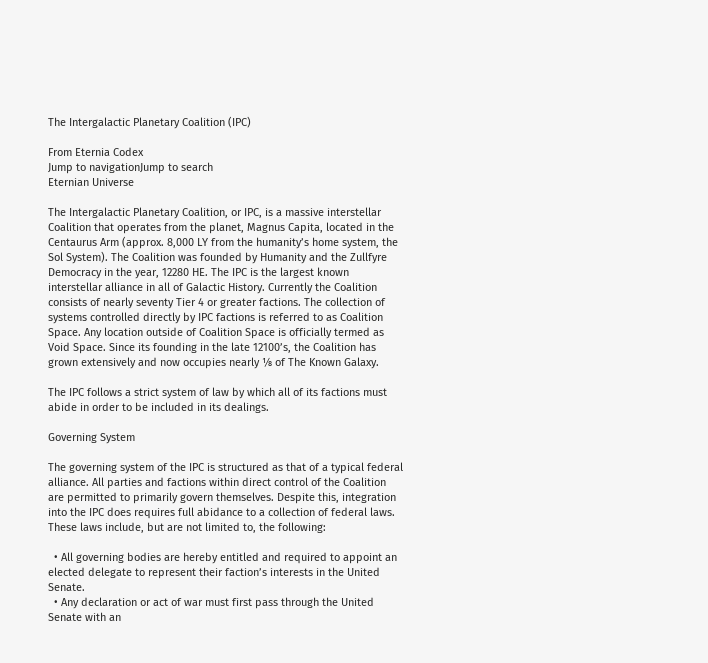The Intergalactic Planetary Coalition (IPC)

From Eternia Codex
Jump to navigationJump to search
Eternian Universe

The Intergalactic Planetary Coalition, or IPC, is a massive interstellar Coalition that operates from the planet, Magnus Capita, located in the Centaurus Arm (approx. 8,000 LY from the humanity’s home system, the Sol System). The Coalition was founded by Humanity and the Zullfyre Democracy in the year, 12280 HE. The IPC is the largest known interstellar alliance in all of Galactic History. Currently the Coalition consists of nearly seventy Tier 4 or greater factions. The collection of systems controlled directly by IPC factions is referred to as Coalition Space. Any location outside of Coalition Space is officially termed as Void Space. Since its founding in the late 12100’s, the Coalition has grown extensively and now occupies nearly ⅛ of The Known Galaxy.

The IPC follows a strict system of law by which all of its factions must abide in order to be included in its dealings.

Governing System

The governing system of the IPC is structured as that of a typical federal alliance. All parties and factions within direct control of the Coalition are permitted to primarily govern themselves. Despite this, integration into the IPC does requires full abidance to a collection of federal laws. These laws include, but are not limited to, the following:

  • All governing bodies are hereby entitled and required to appoint an elected delegate to represent their faction’s interests in the United Senate.
  • Any declaration or act of war must first pass through the United Senate with an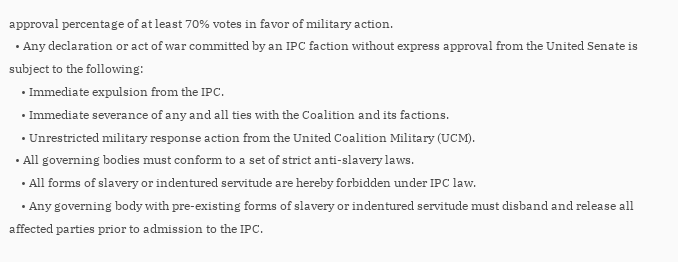approval percentage of at least 70% votes in favor of military action.
  • Any declaration or act of war committed by an IPC faction without express approval from the United Senate is subject to the following:
    • Immediate expulsion from the IPC.
    • Immediate severance of any and all ties with the Coalition and its factions.
    • Unrestricted military response action from the United Coalition Military (UCM).
  • All governing bodies must conform to a set of strict anti-slavery laws.
    • All forms of slavery or indentured servitude are hereby forbidden under IPC law.
    • Any governing body with pre-existing forms of slavery or indentured servitude must disband and release all affected parties prior to admission to the IPC.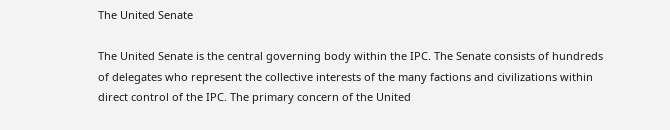The United Senate

The United Senate is the central governing body within the IPC. The Senate consists of hundreds of delegates who represent the collective interests of the many factions and civilizations within direct control of the IPC. The primary concern of the United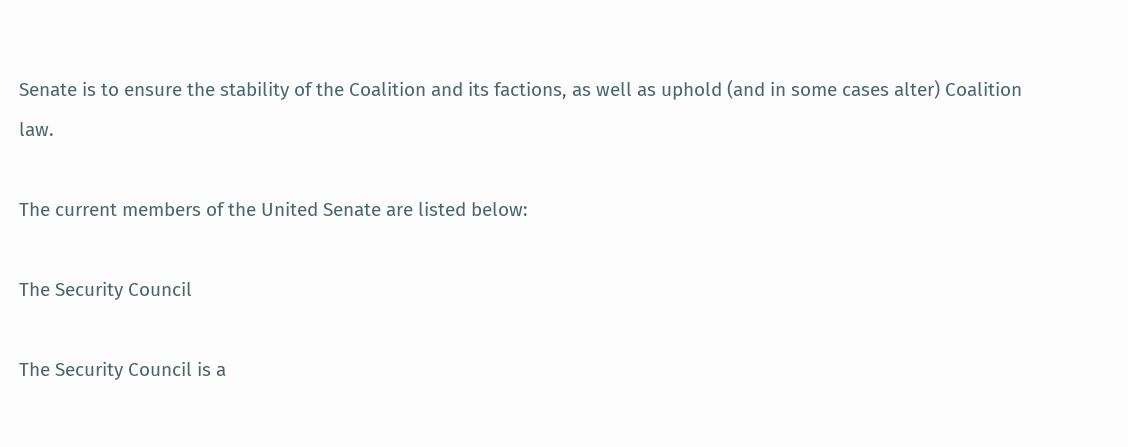Senate is to ensure the stability of the Coalition and its factions, as well as uphold (and in some cases alter) Coalition law.

The current members of the United Senate are listed below:

The Security Council

The Security Council is a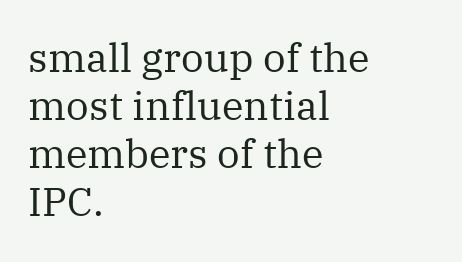small group of the most influential members of the IPC.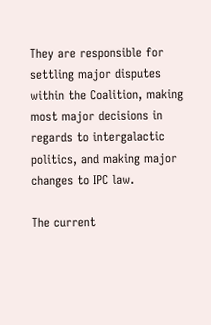They are responsible for settling major disputes within the Coalition, making most major decisions in regards to intergalactic politics, and making major changes to IPC law.

The current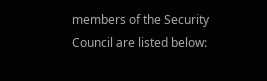members of the Security Council are listed below: